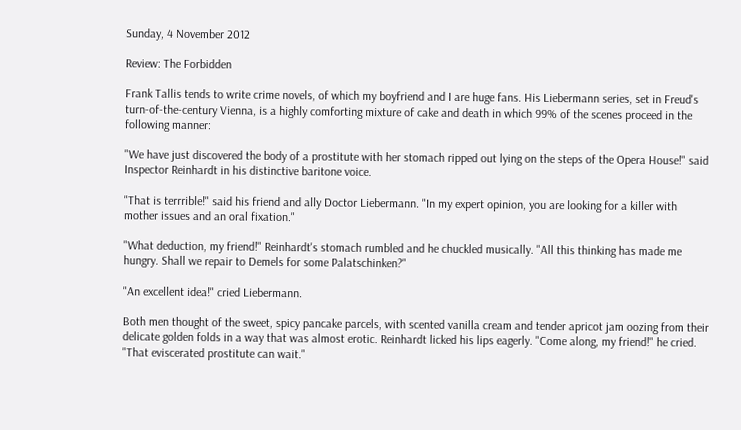Sunday, 4 November 2012

Review: The Forbidden

Frank Tallis tends to write crime novels, of which my boyfriend and I are huge fans. His Liebermann series, set in Freud's turn-of-the-century Vienna, is a highly comforting mixture of cake and death in which 99% of the scenes proceed in the following manner:

"We have just discovered the body of a prostitute with her stomach ripped out lying on the steps of the Opera House!" said Inspector Reinhardt in his distinctive baritone voice.

"That is terrrible!" said his friend and ally Doctor Liebermann. "In my expert opinion, you are looking for a killer with mother issues and an oral fixation."

"What deduction, my friend!" Reinhardt's stomach rumbled and he chuckled musically. "All this thinking has made me hungry. Shall we repair to Demels for some Palatschinken?"

"An excellent idea!" cried Liebermann.

Both men thought of the sweet, spicy pancake parcels, with scented vanilla cream and tender apricot jam oozing from their delicate golden folds in a way that was almost erotic. Reinhardt licked his lips eagerly. "Come along, my friend!" he cried. "That eviscerated prostitute can wait."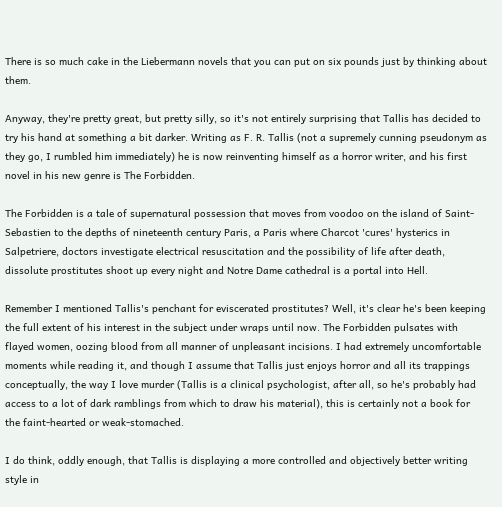There is so much cake in the Liebermann novels that you can put on six pounds just by thinking about them.

Anyway, they're pretty great, but pretty silly, so it's not entirely surprising that Tallis has decided to try his hand at something a bit darker. Writing as F. R. Tallis (not a supremely cunning pseudonym as they go, I rumbled him immediately) he is now reinventing himself as a horror writer, and his first novel in his new genre is The Forbidden.

The Forbidden is a tale of supernatural possession that moves from voodoo on the island of Saint-Sebastien to the depths of nineteenth century Paris, a Paris where Charcot 'cures' hysterics in Salpetriere, doctors investigate electrical resuscitation and the possibility of life after death, dissolute prostitutes shoot up every night and Notre Dame cathedral is a portal into Hell.

Remember I mentioned Tallis's penchant for eviscerated prostitutes? Well, it's clear he's been keeping the full extent of his interest in the subject under wraps until now. The Forbidden pulsates with flayed women, oozing blood from all manner of unpleasant incisions. I had extremely uncomfortable moments while reading it, and though I assume that Tallis just enjoys horror and all its trappings conceptually, the way I love murder (Tallis is a clinical psychologist, after all, so he's probably had access to a lot of dark ramblings from which to draw his material), this is certainly not a book for the faint-hearted or weak-stomached.

I do think, oddly enough, that Tallis is displaying a more controlled and objectively better writing style in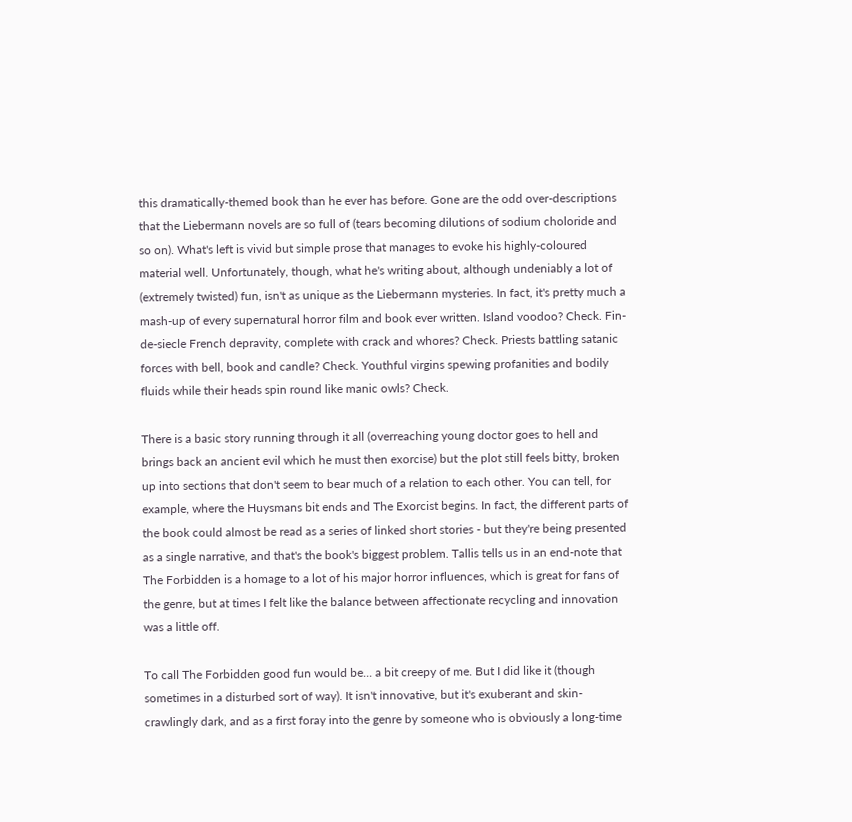this dramatically-themed book than he ever has before. Gone are the odd over-descriptions that the Liebermann novels are so full of (tears becoming dilutions of sodium choloride and so on). What's left is vivid but simple prose that manages to evoke his highly-coloured material well. Unfortunately, though, what he's writing about, although undeniably a lot of (extremely twisted) fun, isn't as unique as the Liebermann mysteries. In fact, it's pretty much a mash-up of every supernatural horror film and book ever written. Island voodoo? Check. Fin-de-siecle French depravity, complete with crack and whores? Check. Priests battling satanic forces with bell, book and candle? Check. Youthful virgins spewing profanities and bodily fluids while their heads spin round like manic owls? Check.

There is a basic story running through it all (overreaching young doctor goes to hell and brings back an ancient evil which he must then exorcise) but the plot still feels bitty, broken up into sections that don't seem to bear much of a relation to each other. You can tell, for example, where the Huysmans bit ends and The Exorcist begins. In fact, the different parts of the book could almost be read as a series of linked short stories - but they're being presented as a single narrative, and that's the book's biggest problem. Tallis tells us in an end-note that The Forbidden is a homage to a lot of his major horror influences, which is great for fans of the genre, but at times I felt like the balance between affectionate recycling and innovation was a little off.

To call The Forbidden good fun would be... a bit creepy of me. But I did like it (though sometimes in a disturbed sort of way). It isn't innovative, but it's exuberant and skin-crawlingly dark, and as a first foray into the genre by someone who is obviously a long-time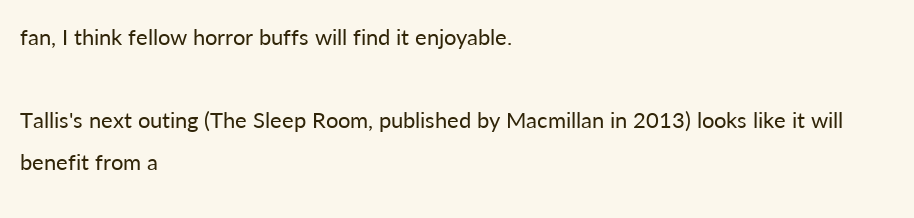fan, I think fellow horror buffs will find it enjoyable.

Tallis's next outing (The Sleep Room, published by Macmillan in 2013) looks like it will benefit from a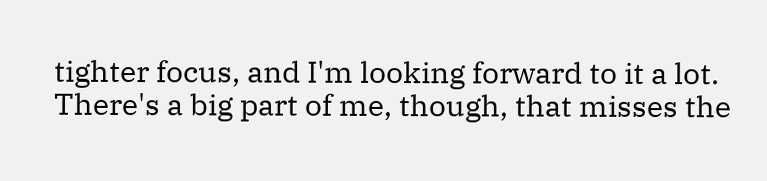tighter focus, and I'm looking forward to it a lot. There's a big part of me, though, that misses the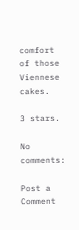comfort of those Viennese cakes.

3 stars.

No comments:

Post a Comment